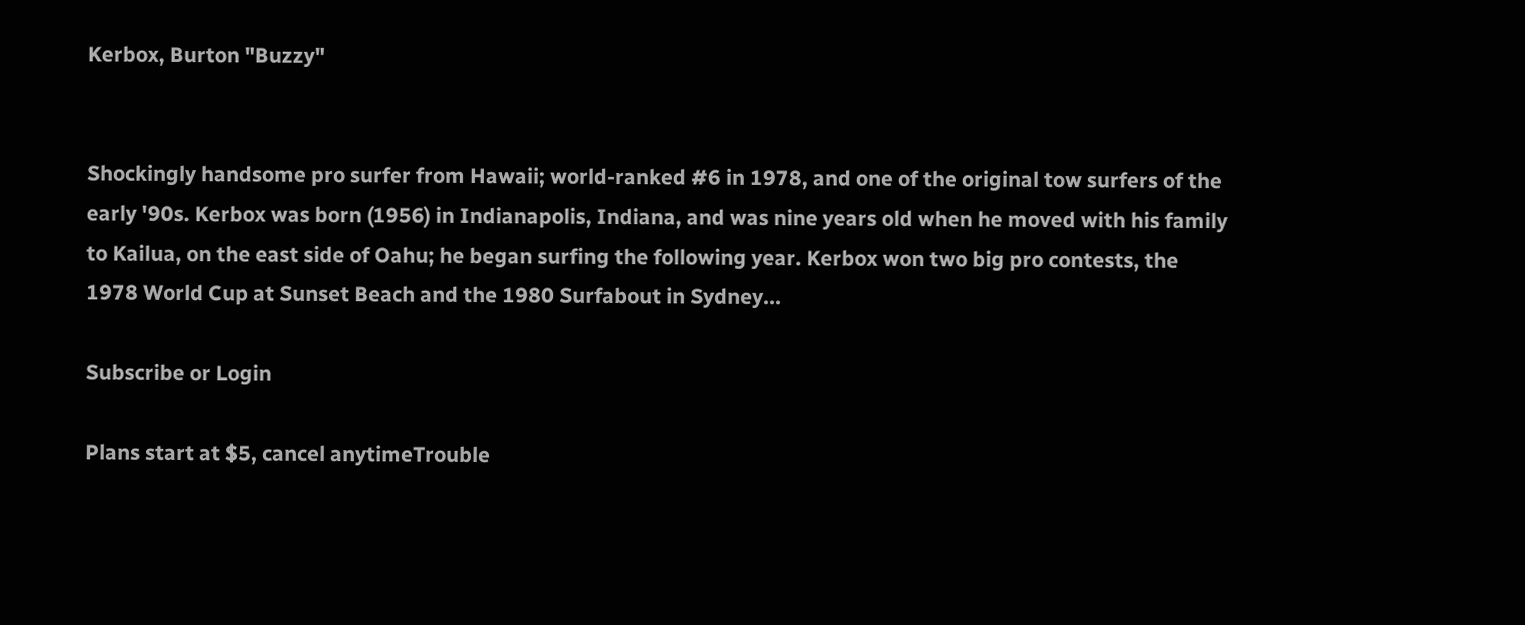Kerbox, Burton "Buzzy"


Shockingly handsome pro surfer from Hawaii; world-ranked #6 in 1978, and one of the original tow surfers of the early '90s. Kerbox was born (1956) in Indianapolis, Indiana, and was nine years old when he moved with his family to Kailua, on the east side of Oahu; he began surfing the following year. Kerbox won two big pro contests, the 1978 World Cup at Sunset Beach and the 1980 Surfabout in Sydney...

Subscribe or Login

Plans start at $5, cancel anytimeTrouble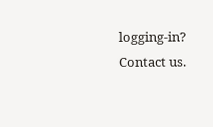logging-in? Contact us.